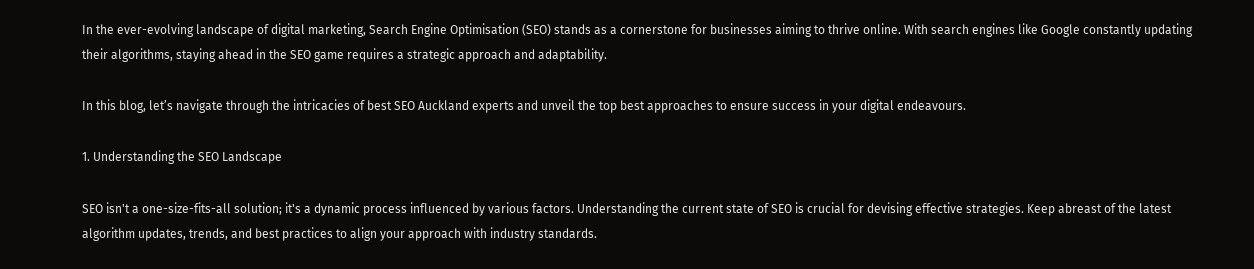In the ever-evolving landscape of digital marketing, Search Engine Optimisation (SEO) stands as a cornerstone for businesses aiming to thrive online. With search engines like Google constantly updating their algorithms, staying ahead in the SEO game requires a strategic approach and adaptability.

In this blog, let’s navigate through the intricacies of best SEO Auckland experts and unveil the top best approaches to ensure success in your digital endeavours.

1. Understanding the SEO Landscape

SEO isn't a one-size-fits-all solution; it's a dynamic process influenced by various factors. Understanding the current state of SEO is crucial for devising effective strategies. Keep abreast of the latest algorithm updates, trends, and best practices to align your approach with industry standards.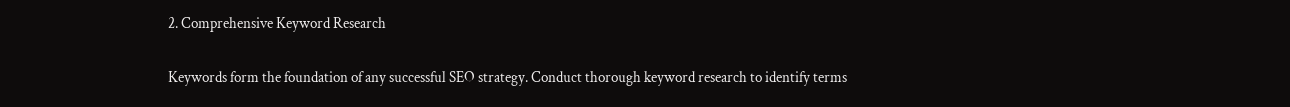2. Comprehensive Keyword Research

Keywords form the foundation of any successful SEO strategy. Conduct thorough keyword research to identify terms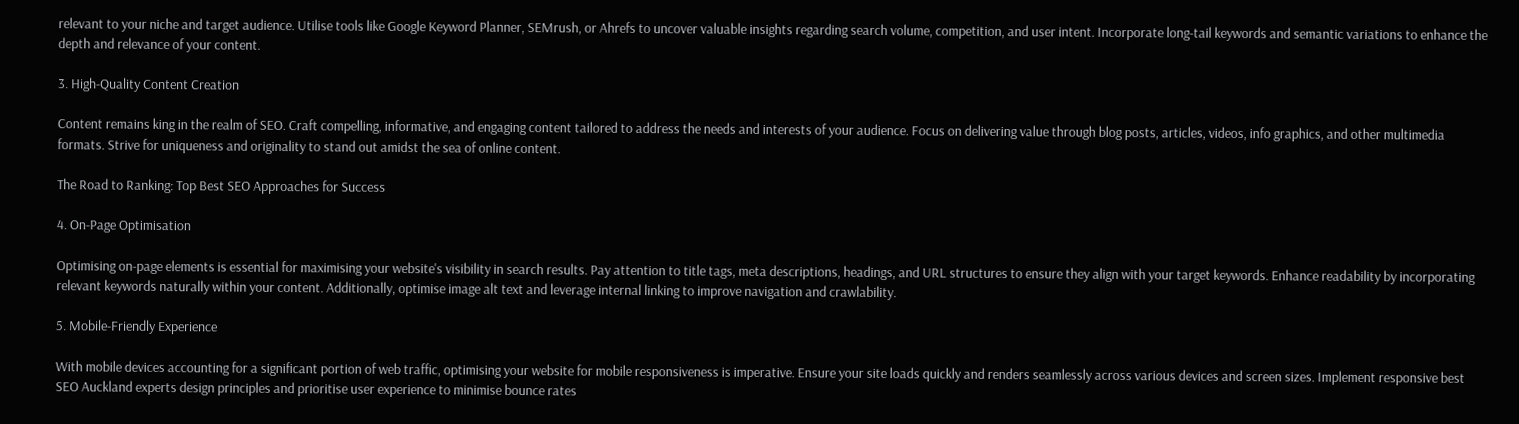relevant to your niche and target audience. Utilise tools like Google Keyword Planner, SEMrush, or Ahrefs to uncover valuable insights regarding search volume, competition, and user intent. Incorporate long-tail keywords and semantic variations to enhance the depth and relevance of your content.

3. High-Quality Content Creation

Content remains king in the realm of SEO. Craft compelling, informative, and engaging content tailored to address the needs and interests of your audience. Focus on delivering value through blog posts, articles, videos, info graphics, and other multimedia formats. Strive for uniqueness and originality to stand out amidst the sea of online content.

The Road to Ranking: Top Best SEO Approaches for Success

4. On-Page Optimisation

Optimising on-page elements is essential for maximising your website's visibility in search results. Pay attention to title tags, meta descriptions, headings, and URL structures to ensure they align with your target keywords. Enhance readability by incorporating relevant keywords naturally within your content. Additionally, optimise image alt text and leverage internal linking to improve navigation and crawlability.

5. Mobile-Friendly Experience

With mobile devices accounting for a significant portion of web traffic, optimising your website for mobile responsiveness is imperative. Ensure your site loads quickly and renders seamlessly across various devices and screen sizes. Implement responsive best SEO Auckland experts design principles and prioritise user experience to minimise bounce rates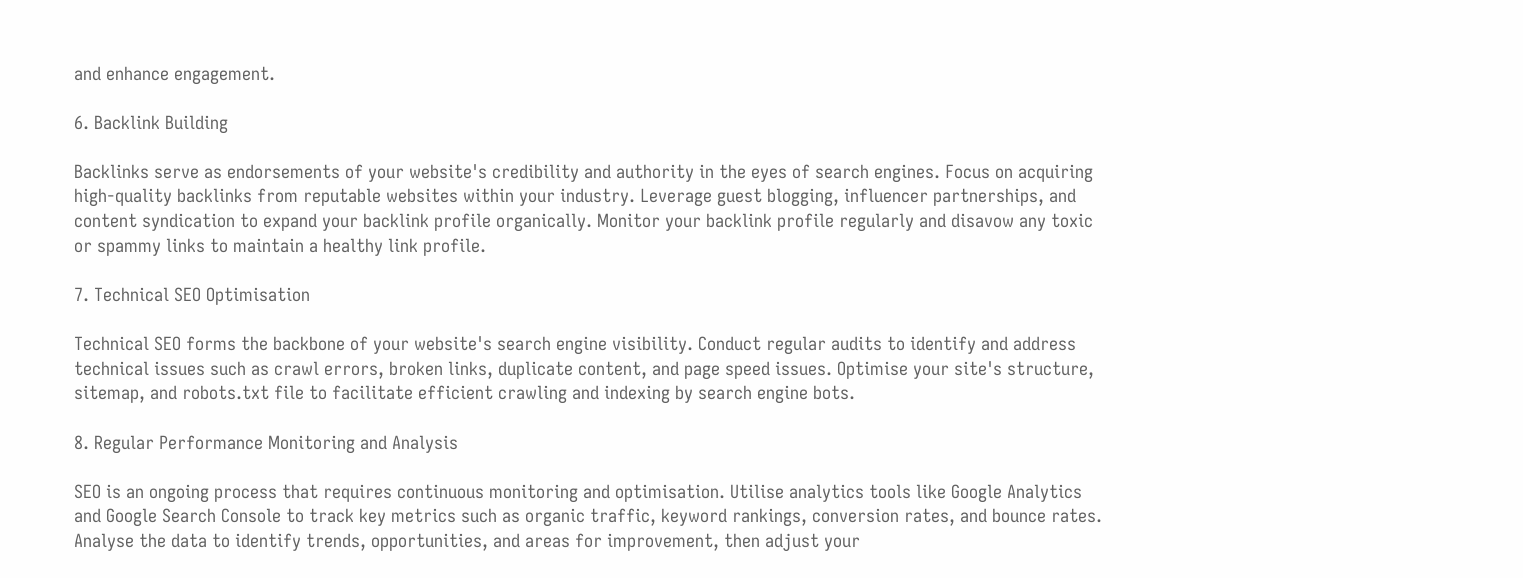and enhance engagement.

6. Backlink Building

Backlinks serve as endorsements of your website's credibility and authority in the eyes of search engines. Focus on acquiring high-quality backlinks from reputable websites within your industry. Leverage guest blogging, influencer partnerships, and content syndication to expand your backlink profile organically. Monitor your backlink profile regularly and disavow any toxic or spammy links to maintain a healthy link profile.

7. Technical SEO Optimisation

Technical SEO forms the backbone of your website's search engine visibility. Conduct regular audits to identify and address technical issues such as crawl errors, broken links, duplicate content, and page speed issues. Optimise your site's structure, sitemap, and robots.txt file to facilitate efficient crawling and indexing by search engine bots.

8. Regular Performance Monitoring and Analysis

SEO is an ongoing process that requires continuous monitoring and optimisation. Utilise analytics tools like Google Analytics and Google Search Console to track key metrics such as organic traffic, keyword rankings, conversion rates, and bounce rates. Analyse the data to identify trends, opportunities, and areas for improvement, then adjust your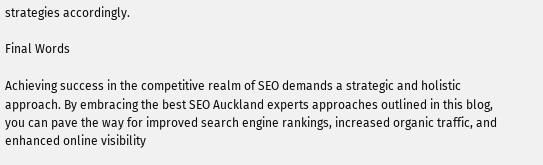strategies accordingly.

Final Words

Achieving success in the competitive realm of SEO demands a strategic and holistic approach. By embracing the best SEO Auckland experts approaches outlined in this blog, you can pave the way for improved search engine rankings, increased organic traffic, and enhanced online visibility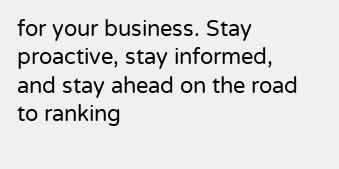for your business. Stay proactive, stay informed, and stay ahead on the road to ranking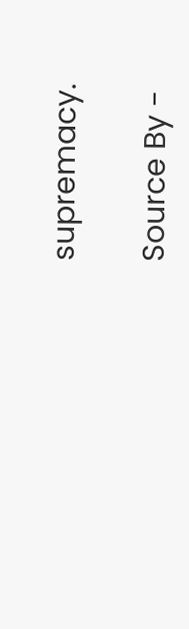supremacy.

Source By -